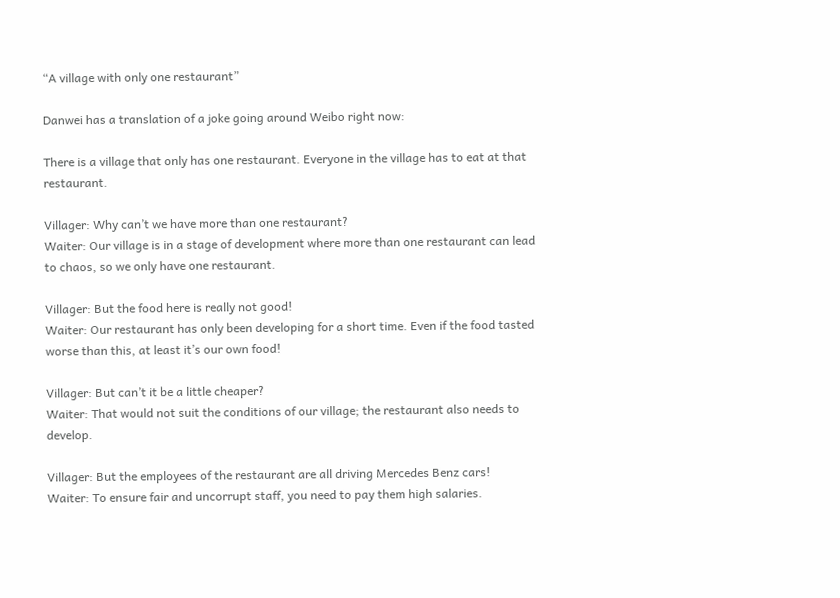“A village with only one restaurant”

Danwei has a translation of a joke going around Weibo right now:

There is a village that only has one restaurant. Everyone in the village has to eat at that restaurant.

Villager: Why can’t we have more than one restaurant?
Waiter: Our village is in a stage of development where more than one restaurant can lead to chaos, so we only have one restaurant.

Villager: But the food here is really not good!
Waiter: Our restaurant has only been developing for a short time. Even if the food tasted worse than this, at least it’s our own food!

Villager: But can’t it be a little cheaper?
Waiter: That would not suit the conditions of our village; the restaurant also needs to develop.

Villager: But the employees of the restaurant are all driving Mercedes Benz cars!
Waiter: To ensure fair and uncorrupt staff, you need to pay them high salaries.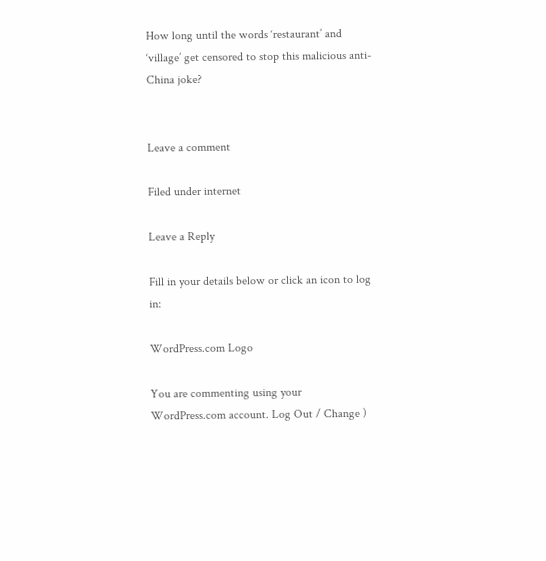How long until the words ‘restaurant’ and ‘village’ get censored to stop this malicious anti-China joke?


Leave a comment

Filed under internet

Leave a Reply

Fill in your details below or click an icon to log in:

WordPress.com Logo

You are commenting using your WordPress.com account. Log Out / Change )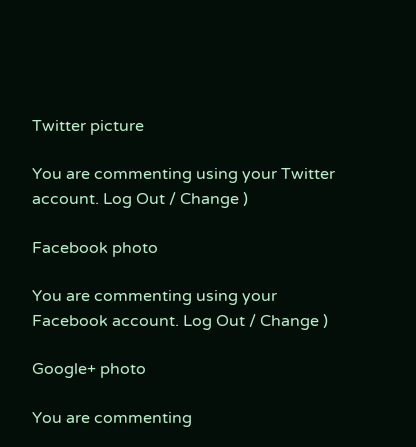Twitter picture

You are commenting using your Twitter account. Log Out / Change )

Facebook photo

You are commenting using your Facebook account. Log Out / Change )

Google+ photo

You are commenting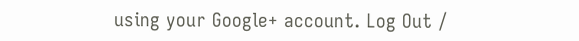using your Google+ account. Log Out /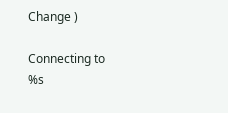Change )

Connecting to %s